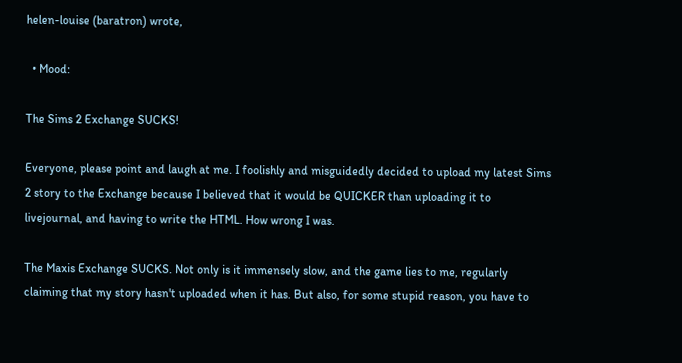helen-louise (baratron) wrote,

  • Mood:

The Sims 2 Exchange SUCKS!

Everyone, please point and laugh at me. I foolishly and misguidedly decided to upload my latest Sims 2 story to the Exchange because I believed that it would be QUICKER than uploading it to livejournal, and having to write the HTML. How wrong I was.

The Maxis Exchange SUCKS. Not only is it immensely slow, and the game lies to me, regularly claiming that my story hasn't uploaded when it has. But also, for some stupid reason, you have to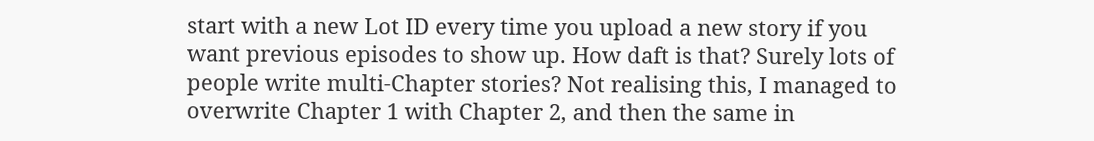start with a new Lot ID every time you upload a new story if you want previous episodes to show up. How daft is that? Surely lots of people write multi-Chapter stories? Not realising this, I managed to overwrite Chapter 1 with Chapter 2, and then the same in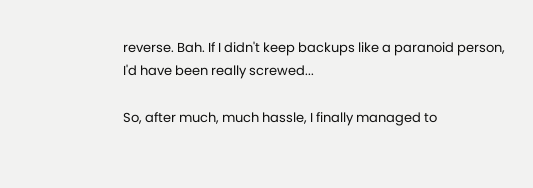reverse. Bah. If I didn't keep backups like a paranoid person, I'd have been really screwed...

So, after much, much hassle, I finally managed to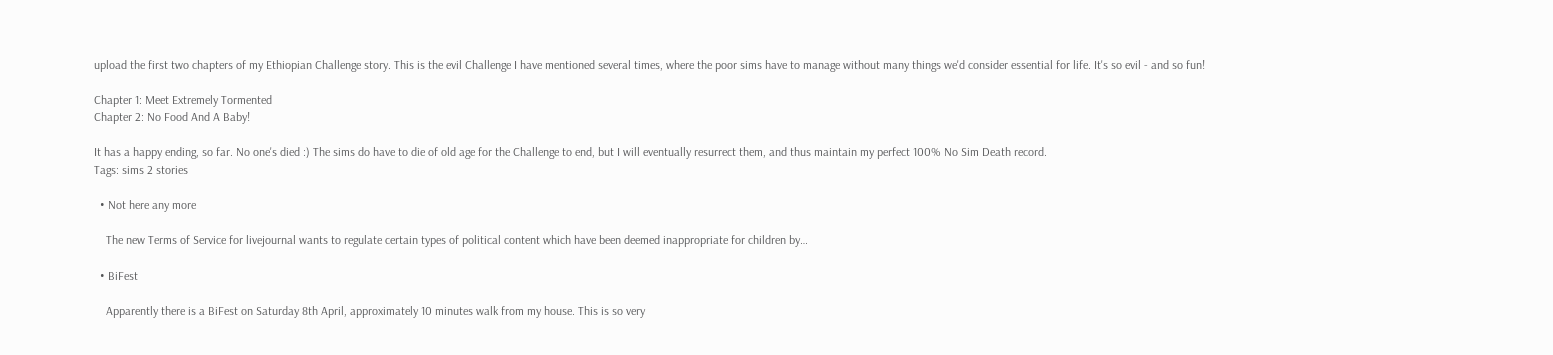upload the first two chapters of my Ethiopian Challenge story. This is the evil Challenge I have mentioned several times, where the poor sims have to manage without many things we'd consider essential for life. It's so evil - and so fun!

Chapter 1: Meet Extremely Tormented
Chapter 2: No Food And A Baby!

It has a happy ending, so far. No one's died :) The sims do have to die of old age for the Challenge to end, but I will eventually resurrect them, and thus maintain my perfect 100% No Sim Death record.
Tags: sims 2 stories

  • Not here any more

    The new Terms of Service for livejournal wants to regulate certain types of political content which have been deemed inappropriate for children by…

  • BiFest

    Apparently there is a BiFest on Saturday 8th April, approximately 10 minutes walk from my house. This is so very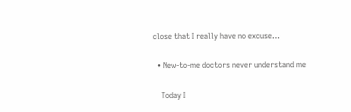close that I really have no excuse…

  • New-to-me doctors never understand me

    Today I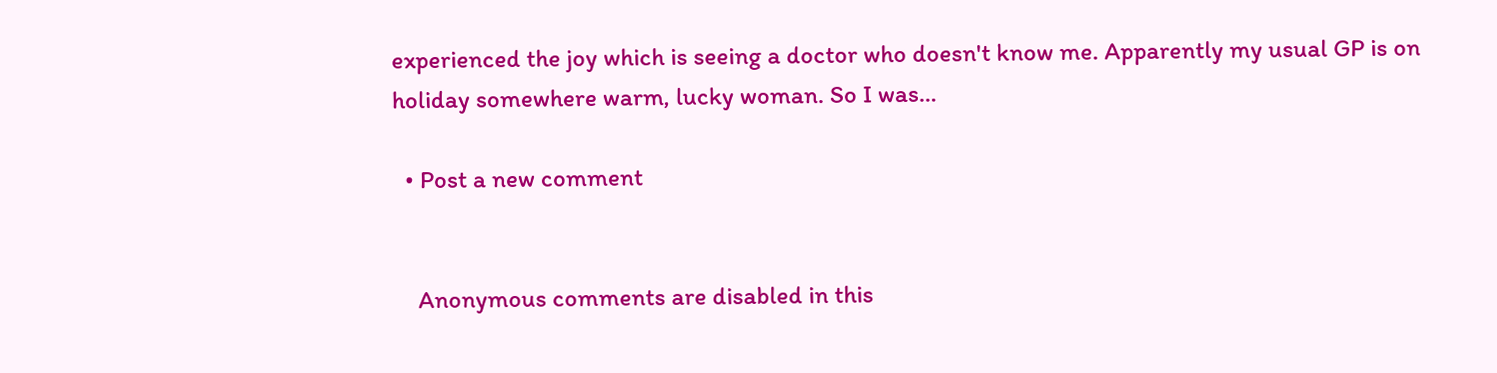experienced the joy which is seeing a doctor who doesn't know me. Apparently my usual GP is on holiday somewhere warm, lucky woman. So I was…

  • Post a new comment


    Anonymous comments are disabled in this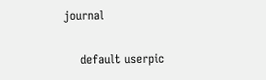journal

    default userpic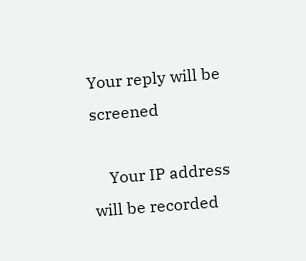Your reply will be screened

    Your IP address will be recorded